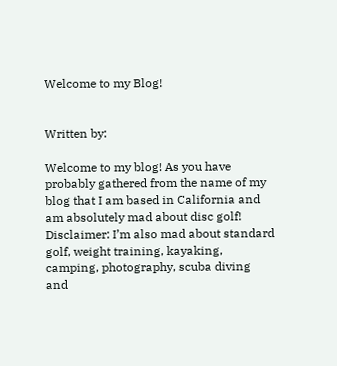Welcome to my Blog!


Written by:

Welcome to my blog! As you have probably gathered from the name of my blog that I am based in California and am absolutely mad about disc golf! Disclaimer: I’m also mad about standard golf, weight training, kayaking, camping, photography, scuba diving and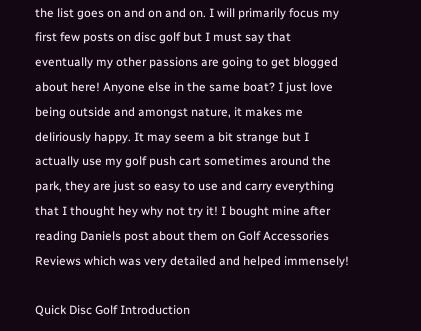the list goes on and on and on. I will primarily focus my first few posts on disc golf but I must say that eventually my other passions are going to get blogged about here! Anyone else in the same boat? I just love being outside and amongst nature, it makes me deliriously happy. It may seem a bit strange but I actually use my golf push cart sometimes around the park, they are just so easy to use and carry everything that I thought hey why not try it! I bought mine after reading Daniels post about them on Golf Accessories Reviews which was very detailed and helped immensely!

Quick Disc Golf Introduction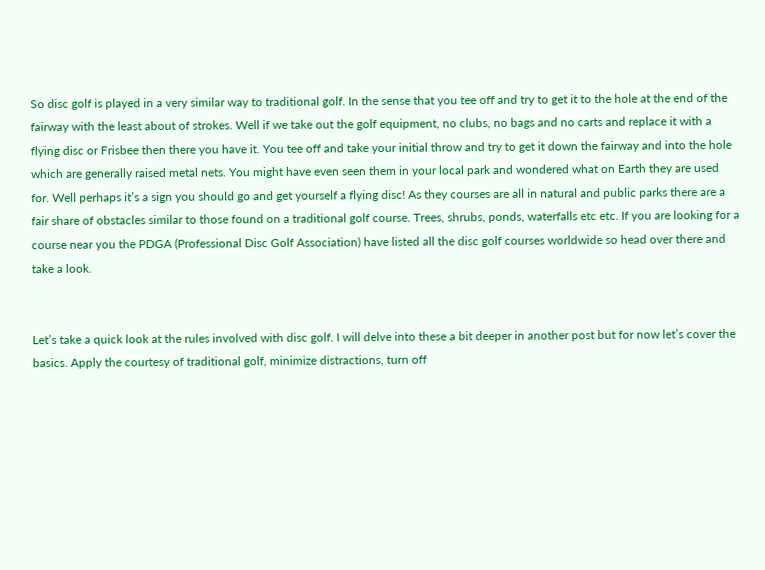So disc golf is played in a very similar way to traditional golf. In the sense that you tee off and try to get it to the hole at the end of the fairway with the least about of strokes. Well if we take out the golf equipment, no clubs, no bags and no carts and replace it with a flying disc or Frisbee then there you have it. You tee off and take your initial throw and try to get it down the fairway and into the hole which are generally raised metal nets. You might have even seen them in your local park and wondered what on Earth they are used for. Well perhaps it’s a sign you should go and get yourself a flying disc! As they courses are all in natural and public parks there are a fair share of obstacles similar to those found on a traditional golf course. Trees, shrubs, ponds, waterfalls etc etc. If you are looking for a course near you the PDGA (Professional Disc Golf Association) have listed all the disc golf courses worldwide so head over there and take a look.


Let’s take a quick look at the rules involved with disc golf. I will delve into these a bit deeper in another post but for now let’s cover the basics. Apply the courtesy of traditional golf, minimize distractions, turn off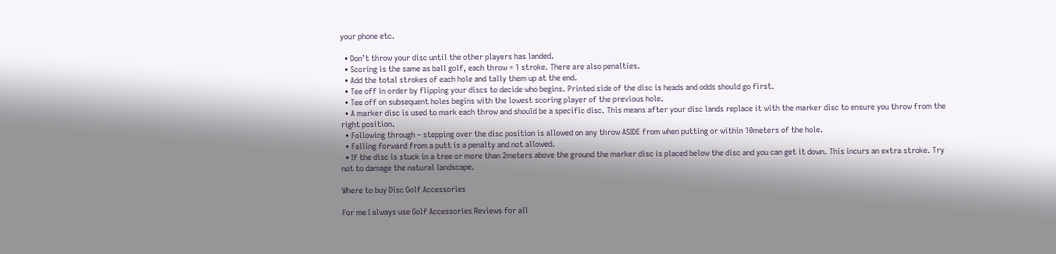your phone etc.

  • Don’t throw your disc until the other players has landed.
  • Scoring is the same as ball golf, each throw = 1 stroke. There are also penalties.
  • Add the total strokes of each hole and tally them up at the end.
  • Tee off in order by flipping your discs to decide who begins. Printed side of the disc is heads and odds should go first.
  • Tee off on subsequent holes begins with the lowest scoring player of the previous hole.
  • A marker disc is used to mark each throw and should be a specific disc. This means after your disc lands replace it with the marker disc to ensure you throw from the right position.
  • Following through – stepping over the disc position is allowed on any throw ASIDE from when putting or within 10meters of the hole.
  • Falling forward from a putt is a penalty and not allowed.
  • If the disc is stuck in a tree or more than 2meters above the ground the marker disc is placed below the disc and you can get it down. This incurs an extra stroke. Try not to damage the natural landscape.

Where to buy Disc Golf Accessories

For me I always use Golf Accessories Reviews for all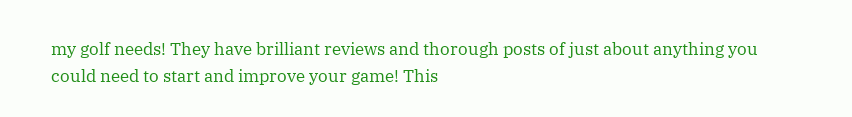my golf needs! They have brilliant reviews and thorough posts of just about anything you could need to start and improve your game! This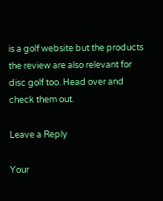is a golf website but the products the review are also relevant for disc golf too. Head over and check them out.

Leave a Reply

Your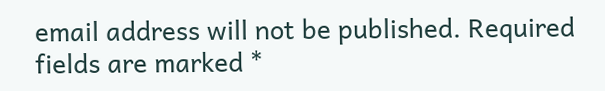email address will not be published. Required fields are marked *